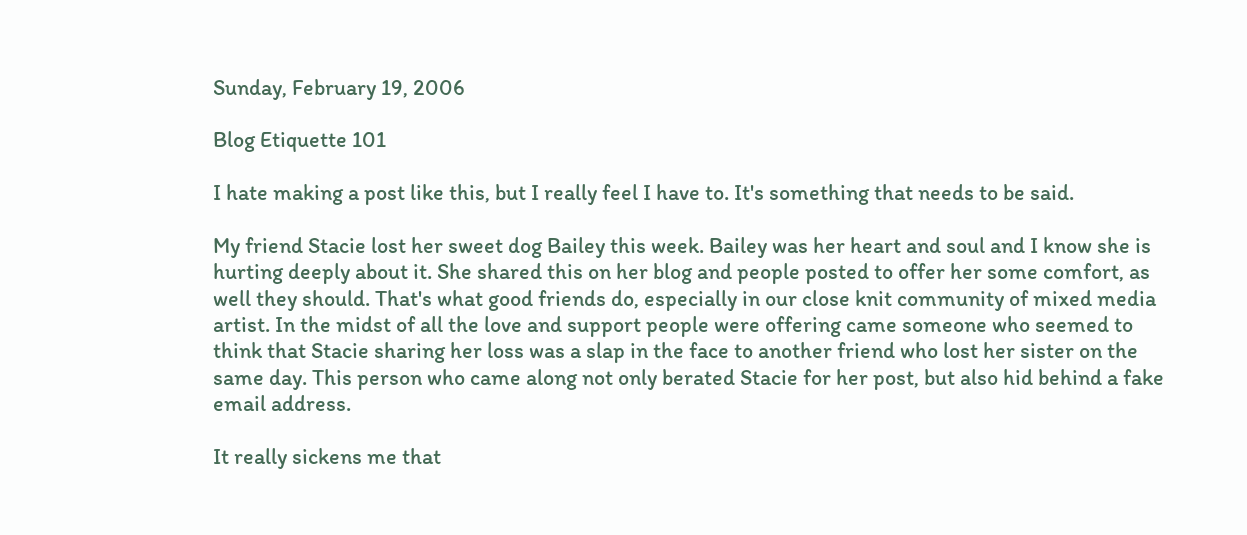Sunday, February 19, 2006

Blog Etiquette 101

I hate making a post like this, but I really feel I have to. It's something that needs to be said.

My friend Stacie lost her sweet dog Bailey this week. Bailey was her heart and soul and I know she is hurting deeply about it. She shared this on her blog and people posted to offer her some comfort, as well they should. That's what good friends do, especially in our close knit community of mixed media artist. In the midst of all the love and support people were offering came someone who seemed to think that Stacie sharing her loss was a slap in the face to another friend who lost her sister on the same day. This person who came along not only berated Stacie for her post, but also hid behind a fake email address.

It really sickens me that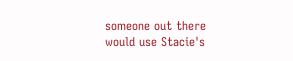someone out there would use Stacie's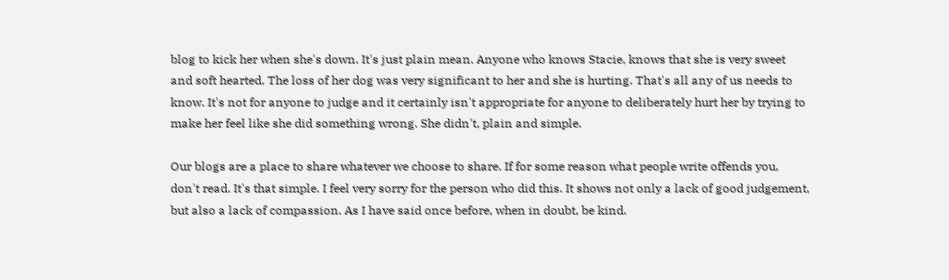blog to kick her when she's down. It's just plain mean. Anyone who knows Stacie, knows that she is very sweet and soft hearted. The loss of her dog was very significant to her and she is hurting. That's all any of us needs to know. It's not for anyone to judge and it certainly isn't appropriate for anyone to deliberately hurt her by trying to make her feel like she did something wrong. She didn't, plain and simple.

Our blogs are a place to share whatever we choose to share. If for some reason what people write offends you, don't read. It's that simple. I feel very sorry for the person who did this. It shows not only a lack of good judgement, but also a lack of compassion. As I have said once before, when in doubt, be kind.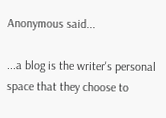Anonymous said...

...a blog is the writer's personal space that they choose to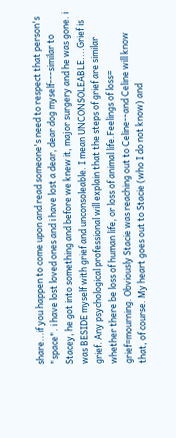share...if you happen to come upon and read someone's need to respect that person's "space". i have lost loved ones and i have lost a dear, dear dog myself---similar to Stacey, he got into something and before we knew it, major surgery and he was gone. i was BESIDE myself with grief and unconsoleable. I mean UNCONSOLEABLE....Grief is grief. Any psychological professional will explain that the steps of grief are similar whether there be loss of human life, or loss of animal life.Feelings of loss= grief=mourning. Obviously Stacie was reaching out to Celine--and Celine will know that, of course. My heart goes out to Stacie (who I do not know) and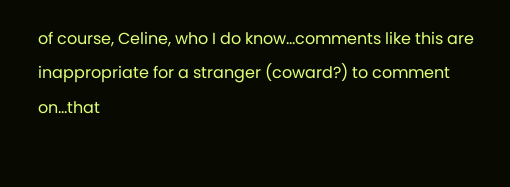of course, Celine, who I do know...comments like this are inappropriate for a stranger (coward?) to comment on...that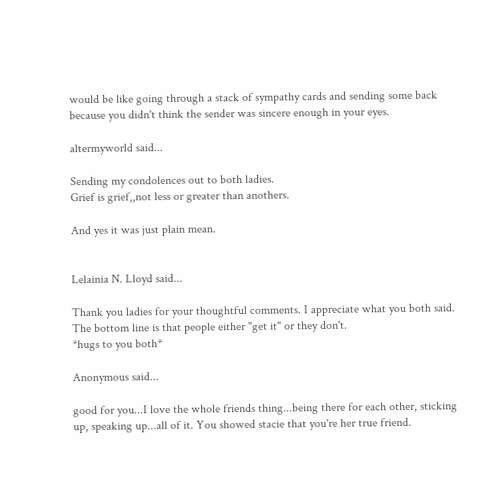would be like going through a stack of sympathy cards and sending some back because you didn't think the sender was sincere enough in your eyes.

altermyworld said...

Sending my condolences out to both ladies.
Grief is grief,,not less or greater than anothers.

And yes it was just plain mean.


Lelainia N. Lloyd said...

Thank you ladies for your thoughtful comments. I appreciate what you both said. The bottom line is that people either "get it" or they don't.
*hugs to you both*

Anonymous said...

good for you...I love the whole friends thing...being there for each other, sticking up, speaking up...all of it. You showed stacie that you're her true friend.